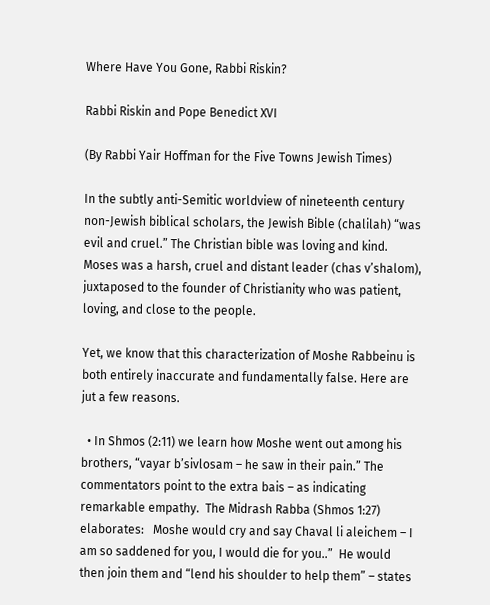Where Have You Gone, Rabbi Riskin?

Rabbi Riskin and Pope Benedict XVI

(By Rabbi Yair Hoffman for the Five Towns Jewish Times)

In the subtly anti-Semitic worldview of nineteenth century non-Jewish biblical scholars, the Jewish Bible (chalilah) “was evil and cruel.” The Christian bible was loving and kind. Moses was a harsh, cruel and distant leader (chas v’shalom), juxtaposed to the founder of Christianity who was patient, loving, and close to the people.

Yet, we know that this characterization of Moshe Rabbeinu is both entirely inaccurate and fundamentally false. Here are jut a few reasons.

  • In Shmos (2:11) we learn how Moshe went out among his brothers, “vayar b’sivlosam – he saw in their pain.” The commentators point to the extra bais – as indicating remarkable empathy.  The Midrash Rabba (Shmos 1:27) elaborates:   Moshe would cry and say Chaval li aleichem – I am so saddened for you, I would die for you..”  He would then join them and “lend his shoulder to help them” – states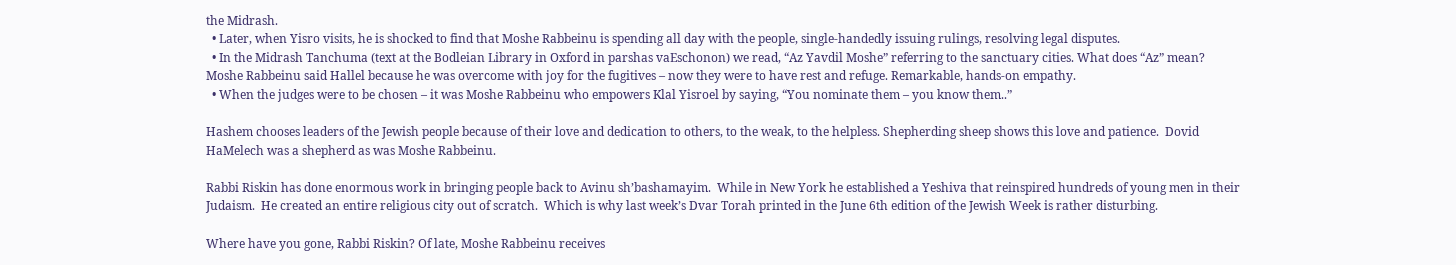the Midrash.
  • Later, when Yisro visits, he is shocked to find that Moshe Rabbeinu is spending all day with the people, single-handedly issuing rulings, resolving legal disputes.
  • In the Midrash Tanchuma (text at the Bodleian Library in Oxford in parshas vaEschonon) we read, “Az Yavdil Moshe” referring to the sanctuary cities. What does “Az” mean?  Moshe Rabbeinu said Hallel because he was overcome with joy for the fugitives – now they were to have rest and refuge. Remarkable, hands-on empathy.
  • When the judges were to be chosen – it was Moshe Rabbeinu who empowers Klal Yisroel by saying, “You nominate them – you know them..”

Hashem chooses leaders of the Jewish people because of their love and dedication to others, to the weak, to the helpless. Shepherding sheep shows this love and patience.  Dovid HaMelech was a shepherd as was Moshe Rabbeinu.

Rabbi Riskin has done enormous work in bringing people back to Avinu sh’bashamayim.  While in New York he established a Yeshiva that reinspired hundreds of young men in their Judaism.  He created an entire religious city out of scratch.  Which is why last week’s Dvar Torah printed in the June 6th edition of the Jewish Week is rather disturbing.

Where have you gone, Rabbi Riskin? Of late, Moshe Rabbeinu receives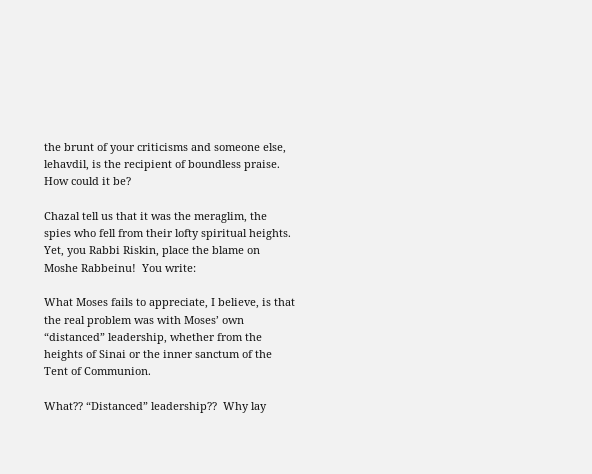the brunt of your criticisms and someone else, lehavdil, is the recipient of boundless praise.  How could it be?

Chazal tell us that it was the meraglim, the spies who fell from their lofty spiritual heights.  Yet, you Rabbi Riskin, place the blame on Moshe Rabbeinu!  You write:

What Moses fails to appreciate, I believe, is that the real problem was with Moses’ own “distanced” leadership, whether from the heights of Sinai or the inner sanctum of the Tent of Communion.

What?? “Distanced” leadership??  Why lay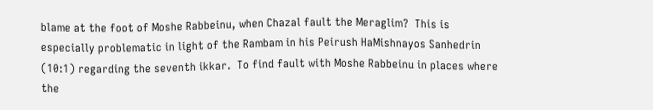blame at the foot of Moshe Rabbeinu, when Chazal fault the Meraglim?  This is especially problematic in light of the Rambam in his Peirush HaMishnayos Sanhedrin (10:1) regarding the seventh ikkar.  To find fault with Moshe Rabbeinu in places where the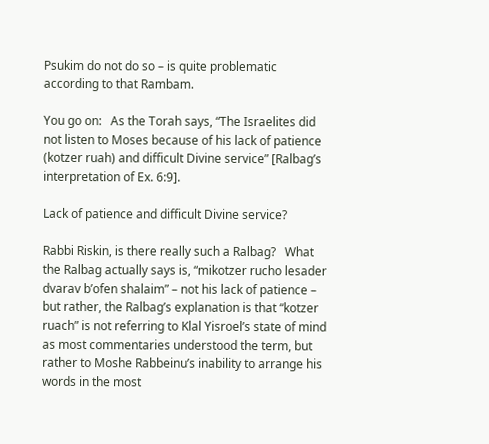Psukim do not do so – is quite problematic according to that Rambam.

You go on:   As the Torah says, “The Israelites did not listen to Moses because of his lack of patience (kotzer ruah) and difficult Divine service” [Ralbag’s interpretation of Ex. 6:9].

Lack of patience and difficult Divine service?

Rabbi Riskin, is there really such a Ralbag?   What the Ralbag actually says is, “mikotzer rucho lesader dvarav b’ofen shalaim” – not his lack of patience – but rather, the Ralbag’s explanation is that “kotzer ruach” is not referring to Klal Yisroel’s state of mind as most commentaries understood the term, but rather to Moshe Rabbeinu’s inability to arrange his words in the most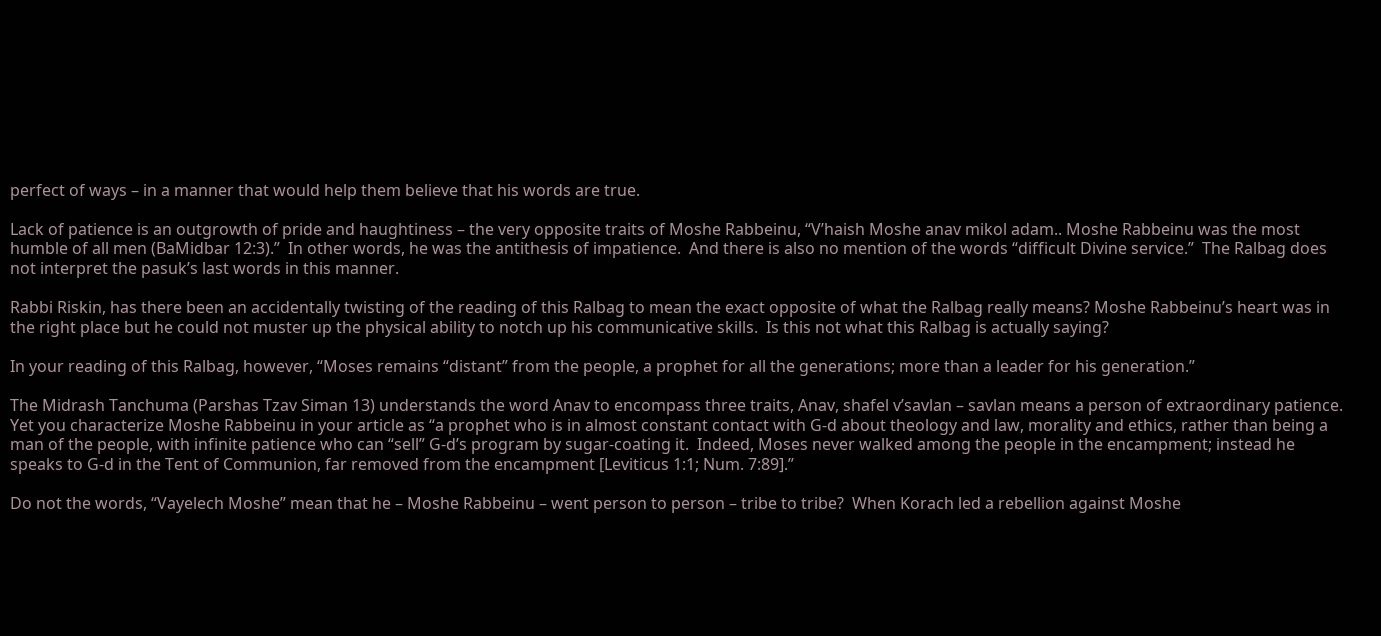perfect of ways – in a manner that would help them believe that his words are true.

Lack of patience is an outgrowth of pride and haughtiness – the very opposite traits of Moshe Rabbeinu, “V’haish Moshe anav mikol adam.. Moshe Rabbeinu was the most humble of all men (BaMidbar 12:3).”  In other words, he was the antithesis of impatience.  And there is also no mention of the words “difficult Divine service.”  The Ralbag does not interpret the pasuk’s last words in this manner.

Rabbi Riskin, has there been an accidentally twisting of the reading of this Ralbag to mean the exact opposite of what the Ralbag really means? Moshe Rabbeinu’s heart was in the right place but he could not muster up the physical ability to notch up his communicative skills.  Is this not what this Ralbag is actually saying?

In your reading of this Ralbag, however, “Moses remains “distant” from the people, a prophet for all the generations; more than a leader for his generation.”

The Midrash Tanchuma (Parshas Tzav Siman 13) understands the word Anav to encompass three traits, Anav, shafel v’savlan – savlan means a person of extraordinary patience.  Yet you characterize Moshe Rabbeinu in your article as “a prophet who is in almost constant contact with G-d about theology and law, morality and ethics, rather than being a man of the people, with infinite patience who can “sell” G-d’s program by sugar-coating it.  Indeed, Moses never walked among the people in the encampment; instead he speaks to G-d in the Tent of Communion, far removed from the encampment [Leviticus 1:1; Num. 7:89].”

Do not the words, “Vayelech Moshe” mean that he – Moshe Rabbeinu – went person to person – tribe to tribe?  When Korach led a rebellion against Moshe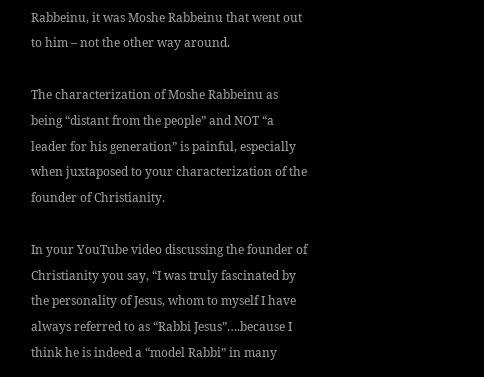Rabbeinu, it was Moshe Rabbeinu that went out to him – not the other way around.

The characterization of Moshe Rabbeinu as being “distant from the people” and NOT “a leader for his generation” is painful, especially when juxtaposed to your characterization of the founder of Christianity.

In your YouTube video discussing the founder of Christianity you say, “I was truly fascinated by the personality of Jesus, whom to myself I have always referred to as “Rabbi Jesus”….because I think he is indeed a “model Rabbi” in many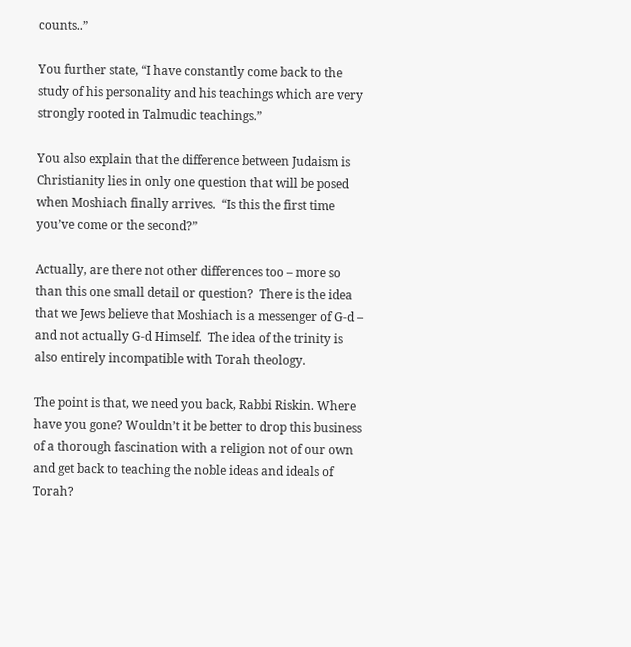counts..”

You further state, “I have constantly come back to the study of his personality and his teachings which are very strongly rooted in Talmudic teachings.”

You also explain that the difference between Judaism is Christianity lies in only one question that will be posed when Moshiach finally arrives.  “Is this the first time you’ve come or the second?”

Actually, are there not other differences too – more so than this one small detail or question?  There is the idea that we Jews believe that Moshiach is a messenger of G-d – and not actually G-d Himself.  The idea of the trinity is also entirely incompatible with Torah theology.

The point is that, we need you back, Rabbi Riskin. Where have you gone? Wouldn’t it be better to drop this business of a thorough fascination with a religion not of our own and get back to teaching the noble ideas and ideals of Torah?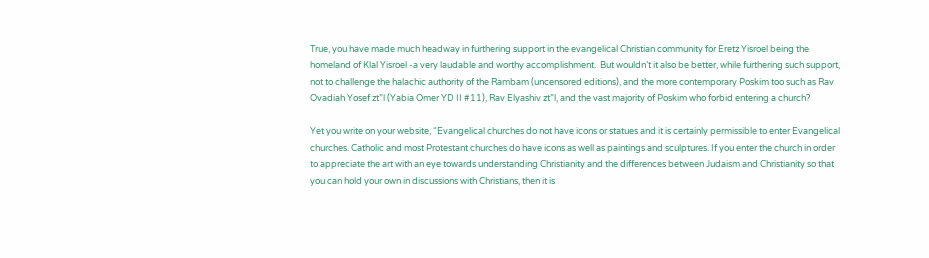True, you have made much headway in furthering support in the evangelical Christian community for Eretz Yisroel being the homeland of Klal Yisroel -a very laudable and worthy accomplishment.  But wouldn’t it also be better, while furthering such support, not to challenge the halachic authority of the Rambam (uncensored editions), and the more contemporary Poskim too such as Rav Ovadiah Yosef zt”l (Yabia Omer YD II #11), Rav Elyashiv zt”l, and the vast majority of Poskim who forbid entering a church?

Yet you write on your website, “Evangelical churches do not have icons or statues and it is certainly permissible to enter Evangelical churches. Catholic and most Protestant churches do have icons as well as paintings and sculptures. If you enter the church in order to appreciate the art with an eye towards understanding Christianity and the differences between Judaism and Christianity so that you can hold your own in discussions with Christians, then it is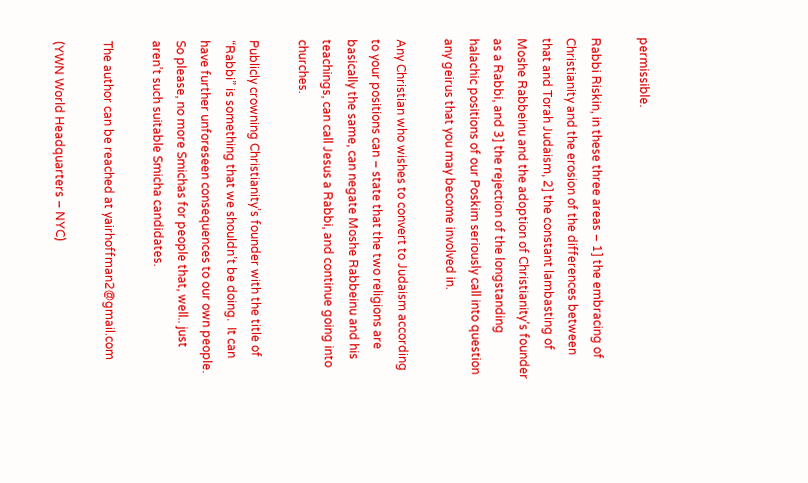permissible.

Rabbi Riskin, in these three areas – 1] the embracing of Christianity and the erosion of the differences between that and Torah Judaism, 2] the constant lambasting of Moshe Rabbeinu and the adoption of Christianity’s founder as a Rabbi, and 3] the rejection of the longstanding halachic positions of our Poskim seriously call into question any geirus that you may become involved in.

Any Christian who wishes to convert to Judaism according to your positions can – state that the two religions are basically the same, can negate Moshe Rabbeinu and his teachings, can call Jesus a Rabbi, and continue going into churches.

Publicly crowning Christianity’s founder with the title of “Rabbi” is something that we shouldn’t be doing.  It can have further unforeseen consequences to our own people.  So please, no more Smichas for people that, well.. just aren’t such suitable Smicha candidates.

The author can be reached at yairhoffman2@gmail.com

(YWN World Headquarters – NYC)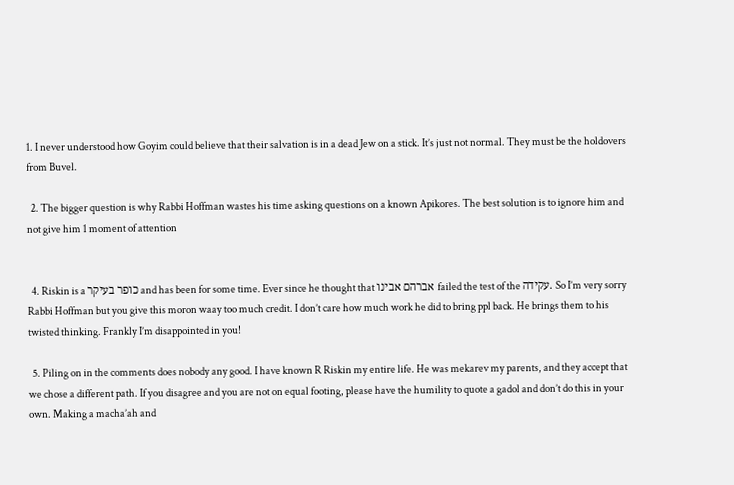1. I never understood how Goyim could believe that their salvation is in a dead Jew on a stick. It’s just not normal. They must be the holdovers from Buvel.

  2. The bigger question is why Rabbi Hoffman wastes his time asking questions on a known Apikores. The best solution is to ignore him and not give him 1 moment of attention


  4. Riskin is a כופר בעיקר and has been for some time. Ever since he thought that אברהם אבינו failed the test of the עקידה. So I’m very sorry Rabbi Hoffman but you give this moron waay too much credit. I don’t care how much work he did to bring ppl back. He brings them to his twisted thinking. Frankly I’m disappointed in you!

  5. Piling on in the comments does nobody any good. I have known R Riskin my entire life. He was mekarev my parents, and they accept that we chose a different path. If you disagree and you are not on equal footing, please have the humility to quote a gadol and don’t do this in your own. Making a macha’ah and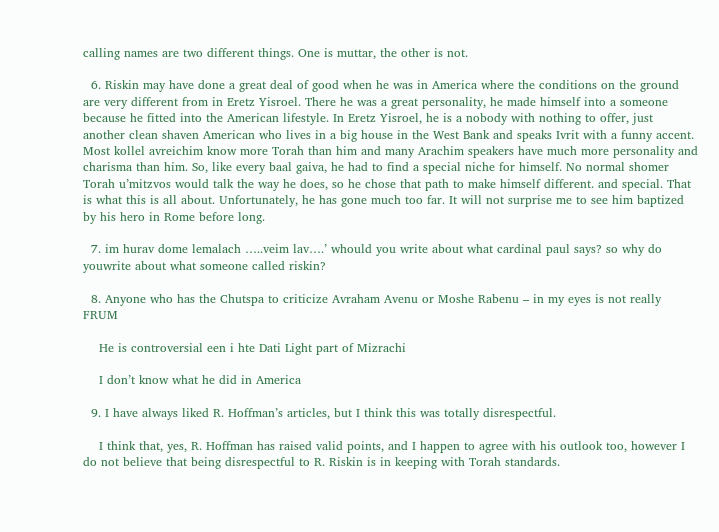calling names are two different things. One is muttar, the other is not.

  6. Riskin may have done a great deal of good when he was in America where the conditions on the ground are very different from in Eretz Yisroel. There he was a great personality, he made himself into a someone because he fitted into the American lifestyle. In Eretz Yisroel, he is a nobody with nothing to offer, just another clean shaven American who lives in a big house in the West Bank and speaks Ivrit with a funny accent. Most kollel avreichim know more Torah than him and many Arachim speakers have much more personality and charisma than him. So, like every baal gaiva, he had to find a special niche for himself. No normal shomer Torah u’mitzvos would talk the way he does, so he chose that path to make himself different. and special. That is what this is all about. Unfortunately, he has gone much too far. It will not surprise me to see him baptized by his hero in Rome before long.

  7. im hurav dome lemalach …..veim lav….’ whould you write about what cardinal paul says? so why do youwrite about what someone called riskin?

  8. Anyone who has the Chutspa to criticize Avraham Avenu or Moshe Rabenu – in my eyes is not really FRUM

    He is controversial een i hte Dati Light part of Mizrachi

    I don’t know what he did in America

  9. I have always liked R. Hoffman’s articles, but I think this was totally disrespectful.

    I think that, yes, R. Hoffman has raised valid points, and I happen to agree with his outlook too, however I do not believe that being disrespectful to R. Riskin is in keeping with Torah standards.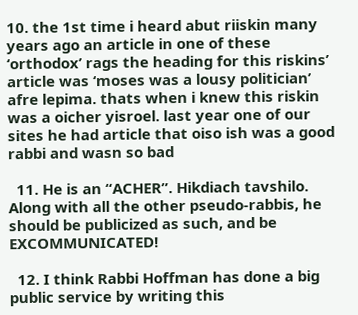10. the 1st time i heard abut riiskin many years ago an article in one of these ‘orthodox’ rags the heading for this riskins’ article was ‘moses was a lousy politician’ afre lepima. thats when i knew this riskin was a oicher yisroel. last year one of our sites he had article that oiso ish was a good rabbi and wasn so bad

  11. He is an “ACHER”. Hikdiach tavshilo. Along with all the other pseudo-rabbis, he should be publicized as such, and be EXCOMMUNICATED!

  12. I think Rabbi Hoffman has done a big public service by writing this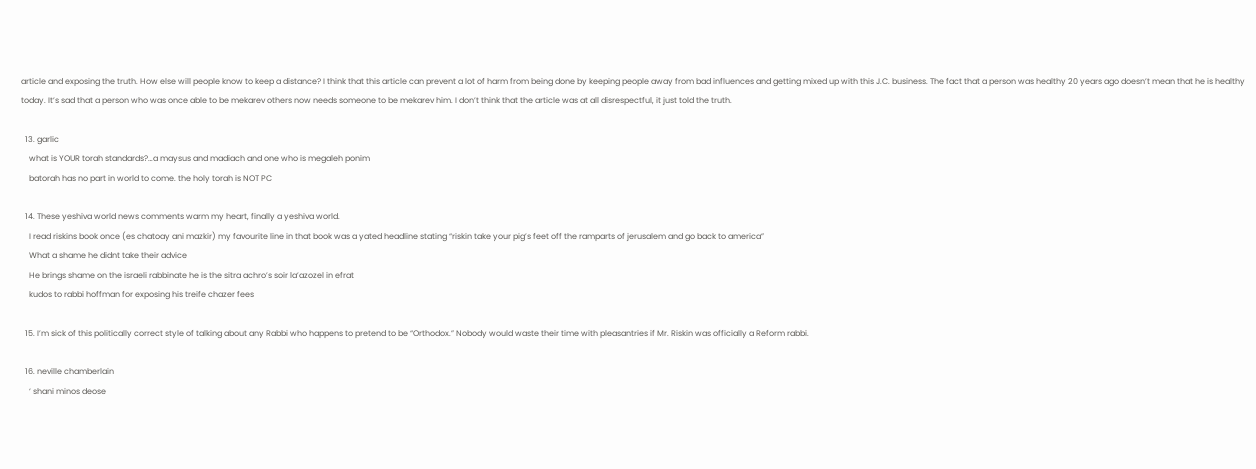article and exposing the truth. How else will people know to keep a distance? I think that this article can prevent a lot of harm from being done by keeping people away from bad influences and getting mixed up with this J.C. business. The fact that a person was healthy 20 years ago doesn’t mean that he is healthy today. It’s sad that a person who was once able to be mekarev others now needs someone to be mekarev him. I don’t think that the article was at all disrespectful, it just told the truth.

  13. garlic
    what is YOUR torah standards?…a maysus and madiach and one who is megaleh ponim
    batorah has no part in world to come. the holy torah is NOT PC

  14. These yeshiva world news comments warm my heart, finally a yeshiva world.
    I read riskins book once (es chatoay ani mazkir) my favourite line in that book was a yated headline stating “riskin take your pig’s feet off the ramparts of jerusalem and go back to america”
    What a shame he didnt take their advice
    He brings shame on the israeli rabbinate he is the sitra achro’s soir la’azozel in efrat
    kudos to rabbi hoffman for exposing his treife chazer fees

  15. I’m sick of this politically correct style of talking about any Rabbi who happens to pretend to be “Orthodox.” Nobody would waste their time with pleasantries if Mr. Riskin was officially a Reform rabbi.

  16. neville chamberlain
    ‘ shani minos deose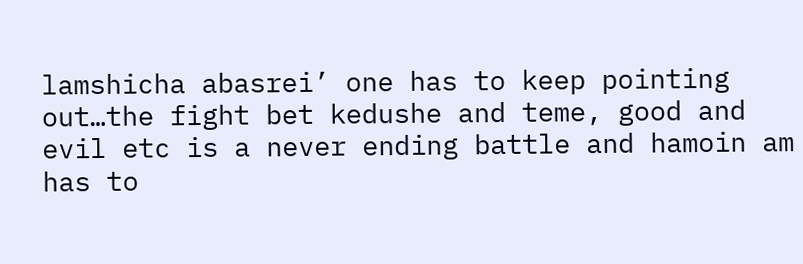lamshicha abasrei’ one has to keep pointing out…the fight bet kedushe and teme, good and evil etc is a never ending battle and hamoin am has to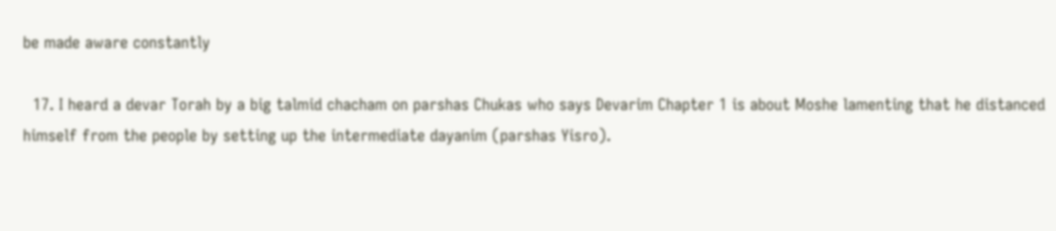be made aware constantly

  17. I heard a devar Torah by a big talmid chacham on parshas Chukas who says Devarim Chapter 1 is about Moshe lamenting that he distanced himself from the people by setting up the intermediate dayanim (parshas Yisro).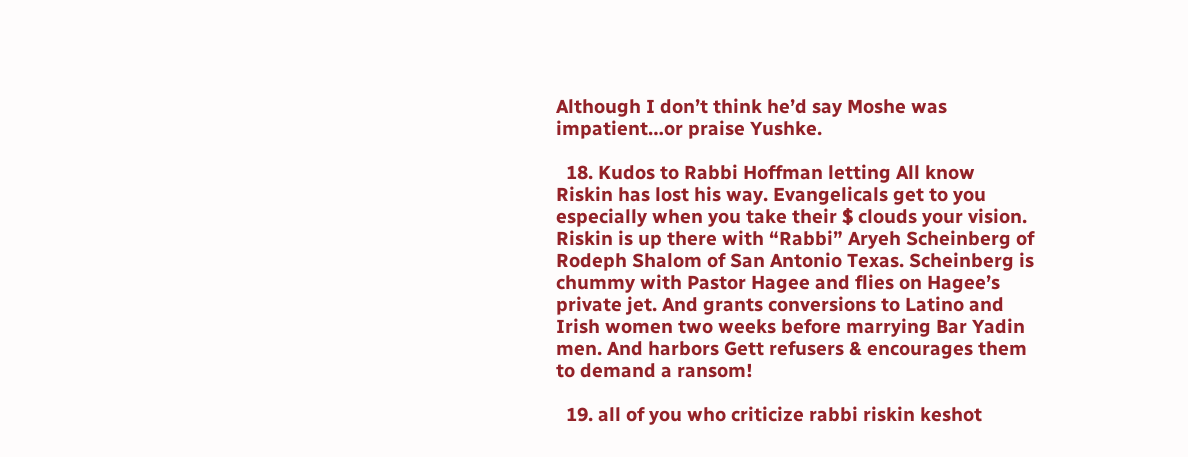Although I don’t think he’d say Moshe was impatient…or praise Yushke.

  18. Kudos to Rabbi Hoffman letting All know Riskin has lost his way. Evangelicals get to you especially when you take their $ clouds your vision. Riskin is up there with “Rabbi” Aryeh Scheinberg of Rodeph Shalom of San Antonio Texas. Scheinberg is chummy with Pastor Hagee and flies on Hagee’s private jet. And grants conversions to Latino and Irish women two weeks before marrying Bar Yadin men. And harbors Gett refusers & encourages them to demand a ransom!

  19. all of you who criticize rabbi riskin keshot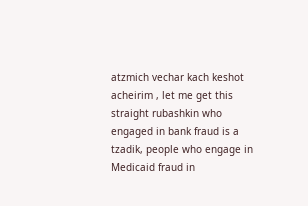atzmich vechar kach keshot acheirim , let me get this straight rubashkin who engaged in bank fraud is a tzadik, people who engage in Medicaid fraud in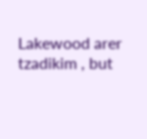Lakewood arer tzadikim , but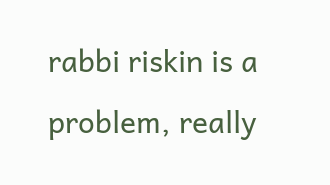rabbi riskin is a problem, really